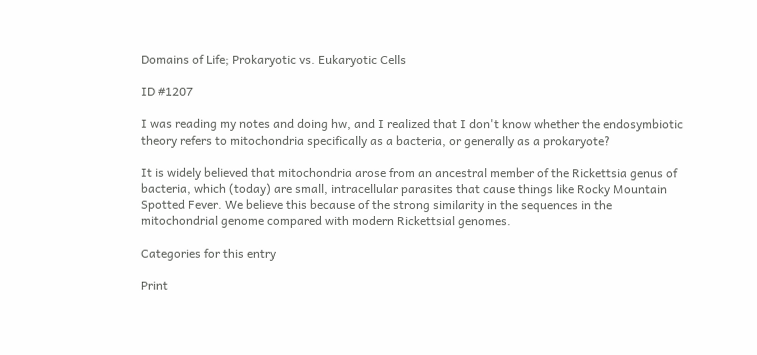Domains of Life; Prokaryotic vs. Eukaryotic Cells

ID #1207

I was reading my notes and doing hw, and I realized that I don't know whether the endosymbiotic theory refers to mitochondria specifically as a bacteria, or generally as a prokaryote?

It is widely believed that mitochondria arose from an ancestral member of the Rickettsia genus of bacteria, which (today) are small, intracellular parasites that cause things like Rocky Mountain Spotted Fever. We believe this because of the strong similarity in the sequences in the mitochondrial genome compared with modern Rickettsial genomes.

Categories for this entry

Print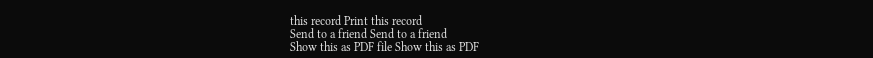this record Print this record
Send to a friend Send to a friend
Show this as PDF file Show this as PDF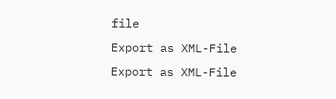file
Export as XML-File Export as XML-File